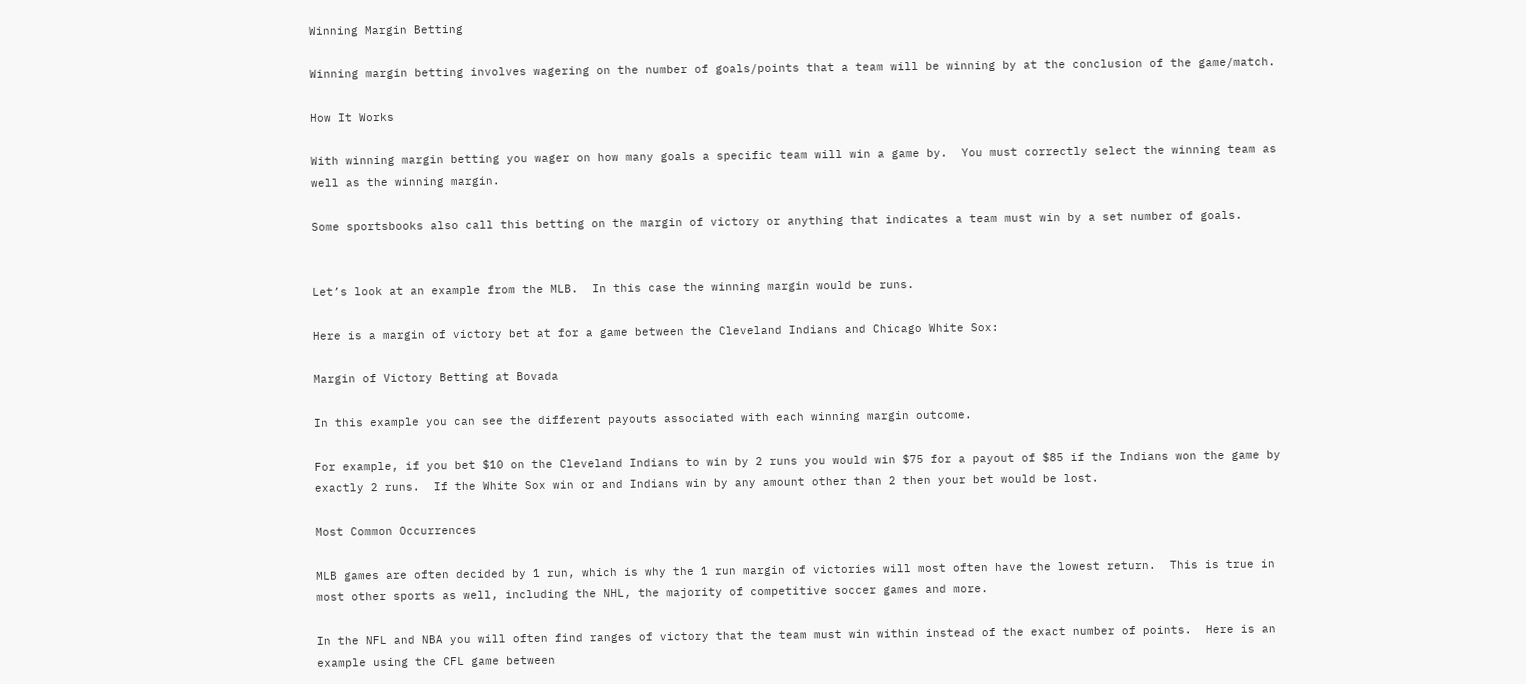Winning Margin Betting

Winning margin betting involves wagering on the number of goals/points that a team will be winning by at the conclusion of the game/match.

How It Works

With winning margin betting you wager on how many goals a specific team will win a game by.  You must correctly select the winning team as well as the winning margin.

Some sportsbooks also call this betting on the margin of victory or anything that indicates a team must win by a set number of goals.


Let’s look at an example from the MLB.  In this case the winning margin would be runs.

Here is a margin of victory bet at for a game between the Cleveland Indians and Chicago White Sox:

Margin of Victory Betting at Bovada

In this example you can see the different payouts associated with each winning margin outcome.

For example, if you bet $10 on the Cleveland Indians to win by 2 runs you would win $75 for a payout of $85 if the Indians won the game by exactly 2 runs.  If the White Sox win or and Indians win by any amount other than 2 then your bet would be lost.

Most Common Occurrences

MLB games are often decided by 1 run, which is why the 1 run margin of victories will most often have the lowest return.  This is true in most other sports as well, including the NHL, the majority of competitive soccer games and more.

In the NFL and NBA you will often find ranges of victory that the team must win within instead of the exact number of points.  Here is an example using the CFL game between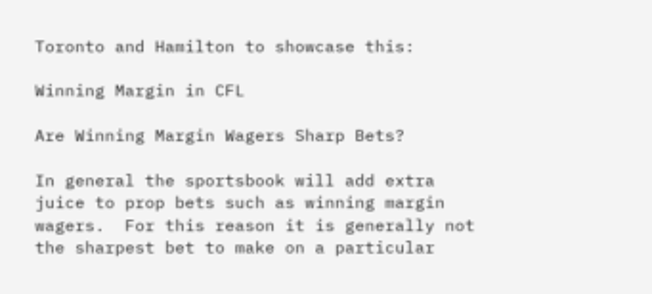Toronto and Hamilton to showcase this:

Winning Margin in CFL

Are Winning Margin Wagers Sharp Bets?

In general the sportsbook will add extra juice to prop bets such as winning margin wagers.  For this reason it is generally not the sharpest bet to make on a particular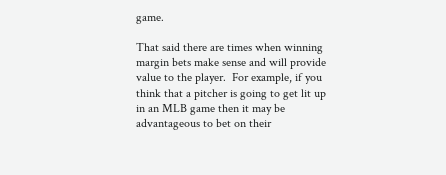game.

That said there are times when winning margin bets make sense and will provide value to the player.  For example, if you think that a pitcher is going to get lit up in an MLB game then it may be advantageous to bet on their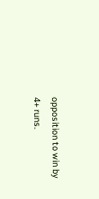opposition to win by 4+ runs.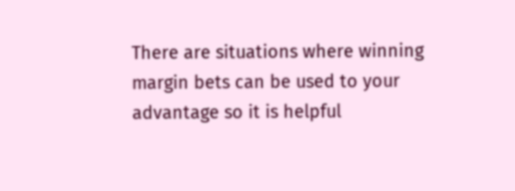There are situations where winning margin bets can be used to your advantage so it is helpful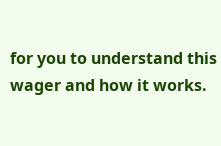for you to understand this wager and how it works.